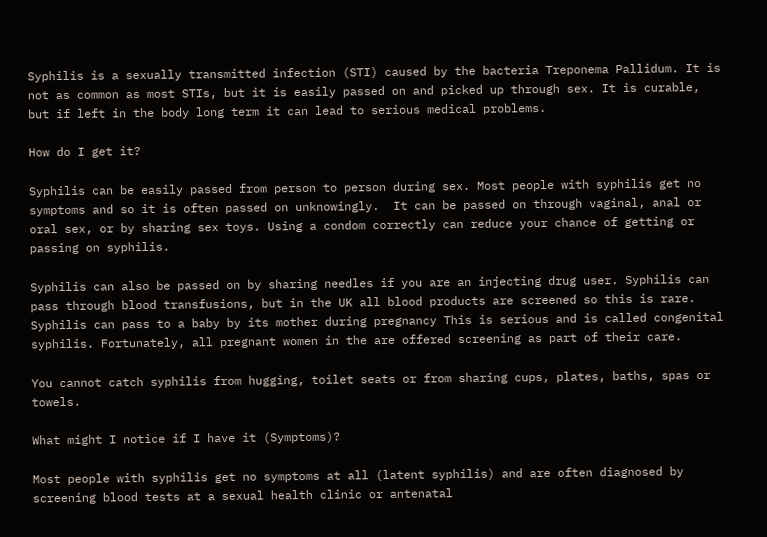Syphilis is a sexually transmitted infection (STI) caused by the bacteria Treponema Pallidum. It is not as common as most STIs, but it is easily passed on and picked up through sex. It is curable, but if left in the body long term it can lead to serious medical problems.

How do I get it?

Syphilis can be easily passed from person to person during sex. Most people with syphilis get no symptoms and so it is often passed on unknowingly.  It can be passed on through vaginal, anal or oral sex, or by sharing sex toys. Using a condom correctly can reduce your chance of getting or passing on syphilis.

Syphilis can also be passed on by sharing needles if you are an injecting drug user. Syphilis can pass through blood transfusions, but in the UK all blood products are screened so this is rare. Syphilis can pass to a baby by its mother during pregnancy This is serious and is called congenital syphilis. Fortunately, all pregnant women in the are offered screening as part of their care.

You cannot catch syphilis from hugging, toilet seats or from sharing cups, plates, baths, spas or towels.

What might I notice if I have it (Symptoms)?

Most people with syphilis get no symptoms at all (latent syphilis) and are often diagnosed by screening blood tests at a sexual health clinic or antenatal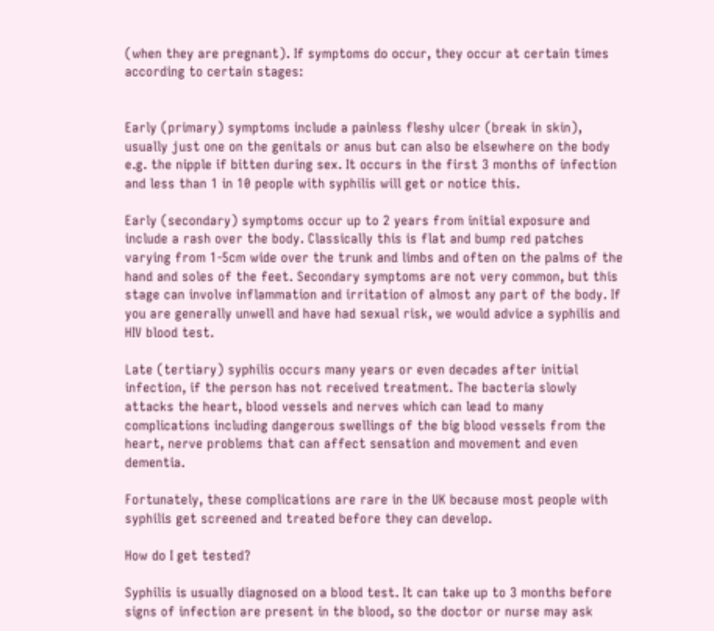(when they are pregnant). If symptoms do occur, they occur at certain times according to certain stages:


Early (primary) symptoms include a painless fleshy ulcer (break in skin), usually just one on the genitals or anus but can also be elsewhere on the body e.g. the nipple if bitten during sex. It occurs in the first 3 months of infection and less than 1 in 10 people with syphilis will get or notice this.

Early (secondary) symptoms occur up to 2 years from initial exposure and include a rash over the body. Classically this is flat and bump red patches varying from 1-5cm wide over the trunk and limbs and often on the palms of the hand and soles of the feet. Secondary symptoms are not very common, but this stage can involve inflammation and irritation of almost any part of the body. If you are generally unwell and have had sexual risk, we would advice a syphilis and HIV blood test.

Late (tertiary) syphilis occurs many years or even decades after initial infection, if the person has not received treatment. The bacteria slowly attacks the heart, blood vessels and nerves which can lead to many complications including dangerous swellings of the big blood vessels from the heart, nerve problems that can affect sensation and movement and even dementia.

Fortunately, these complications are rare in the UK because most people with syphilis get screened and treated before they can develop.

How do I get tested?

Syphilis is usually diagnosed on a blood test. It can take up to 3 months before signs of infection are present in the blood, so the doctor or nurse may ask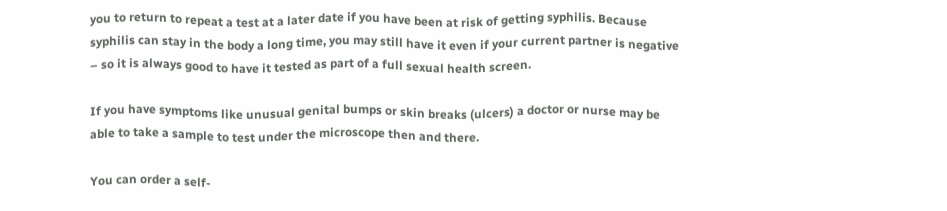you to return to repeat a test at a later date if you have been at risk of getting syphilis. Because syphilis can stay in the body a long time, you may still have it even if your current partner is negative – so it is always good to have it tested as part of a full sexual health screen.

If you have symptoms like unusual genital bumps or skin breaks (ulcers) a doctor or nurse may be able to take a sample to test under the microscope then and there.

You can order a self-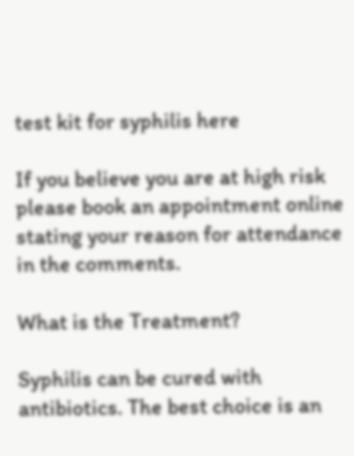test kit for syphilis here

If you believe you are at high risk please book an appointment online stating your reason for attendance in the comments.

What is the Treatment?

Syphilis can be cured with antibiotics. The best choice is an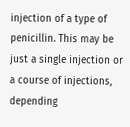injection of a type of penicillin. This may be just a single injection or a course of injections, depending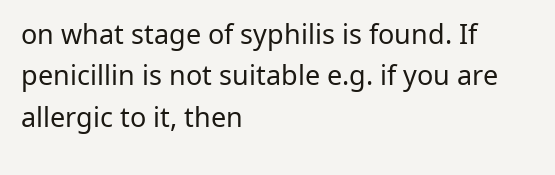on what stage of syphilis is found. If penicillin is not suitable e.g. if you are allergic to it, then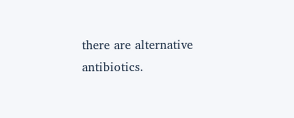there are alternative antibiotics.